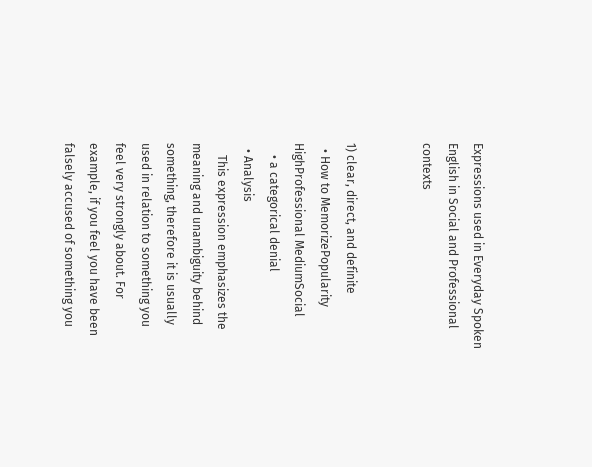Expressions used in Everyday Spoken English in Social and Professional contexts


1) clear, direct, and definite
  • How to MemorizePopularity HighProfessional MediumSocial
    • a categorical denial
  • Analysis
    This expression emphasizes the meaning and unambiguity behind something, therefore it is usually used in relation to something you feel very strongly about. For example, if you feel you have been falsely accused of something you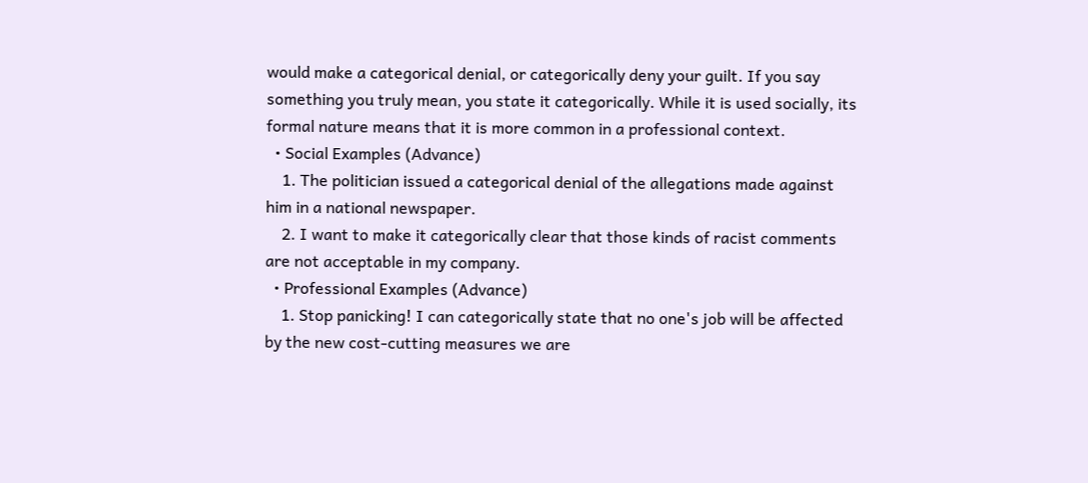would make a categorical denial, or categorically deny your guilt. If you say something you truly mean, you state it categorically. While it is used socially, its formal nature means that it is more common in a professional context.
  • Social Examples (Advance)
    1. The politician issued a categorical denial of the allegations made against him in a national newspaper.
    2. I want to make it categorically clear that those kinds of racist comments are not acceptable in my company.
  • Professional Examples (Advance)
    1. Stop panicking! I can categorically state that no one's job will be affected by the new cost-cutting measures we are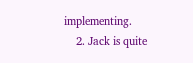implementing.
    2. Jack is quite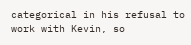categorical in his refusal to work with Kevin, so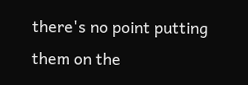there's no point putting them on the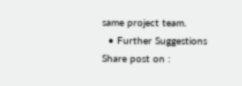same project team.
  • Further Suggestions
Share post on :